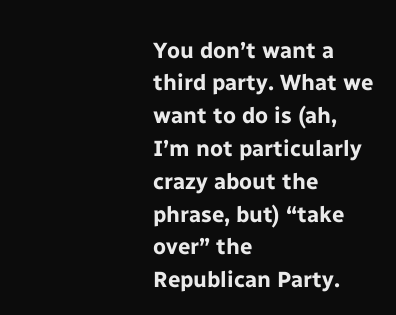You don’t want a third party. What we want to do is (ah, I’m not particularly crazy about the phrase, but) “take over” the Republican Party.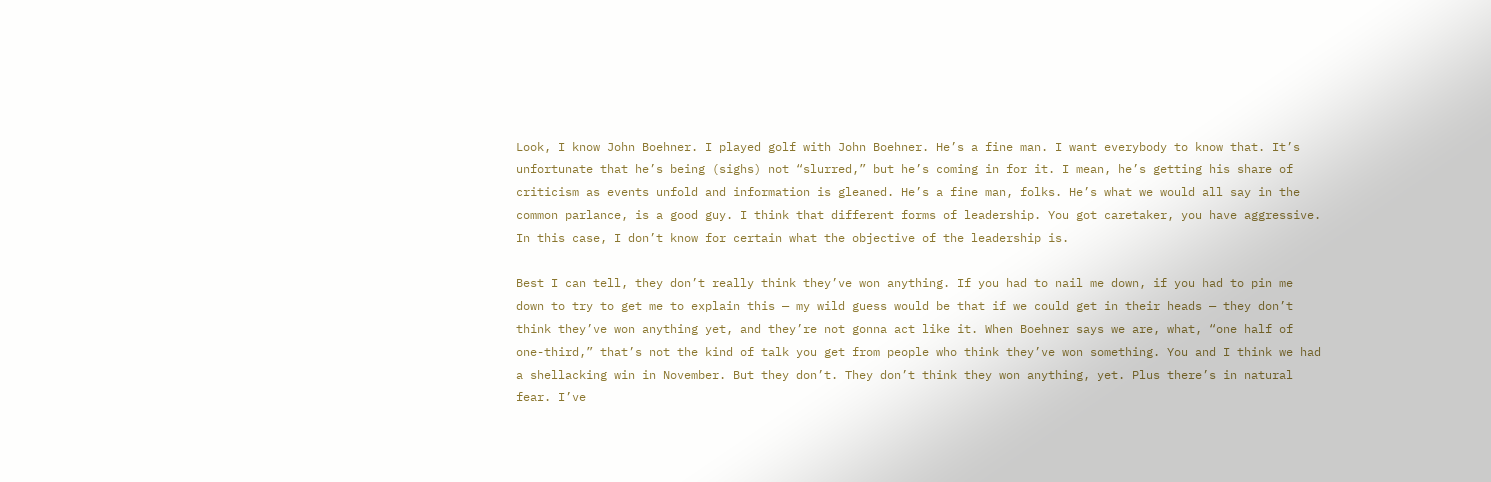Look, I know John Boehner. I played golf with John Boehner. He’s a fine man. I want everybody to know that. It’s unfortunate that he’s being (sighs) not “slurred,” but he’s coming in for it. I mean, he’s getting his share of criticism as events unfold and information is gleaned. He’s a fine man, folks. He’s what we would all say in the common parlance, is a good guy. I think that different forms of leadership. You got caretaker, you have aggressive. In this case, I don’t know for certain what the objective of the leadership is.

Best I can tell, they don’t really think they’ve won anything. If you had to nail me down, if you had to pin me down to try to get me to explain this — my wild guess would be that if we could get in their heads — they don’t think they’ve won anything yet, and they’re not gonna act like it. When Boehner says we are, what, “one half of one-third,” that’s not the kind of talk you get from people who think they’ve won something. You and I think we had a shellacking win in November. But they don’t. They don’t think they won anything, yet. Plus there’s in natural fear. I’ve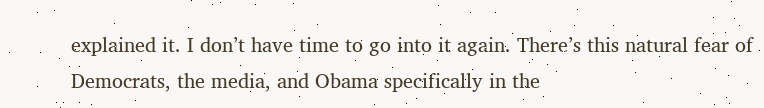explained it. I don’t have time to go into it again. There’s this natural fear of Democrats, the media, and Obama specifically in the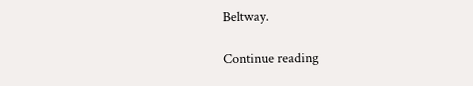Beltway.

Continue reading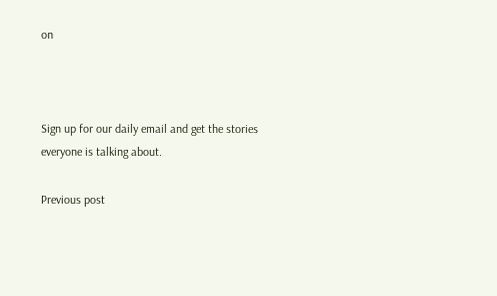on



Sign up for our daily email and get the stories everyone is talking about.

Previous post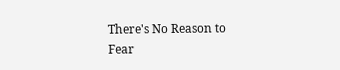There's No Reason to Fear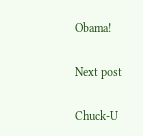Obama!

Next post

Chuck-U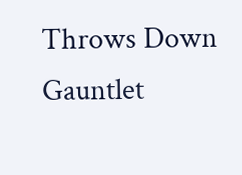Throws Down Gauntlet